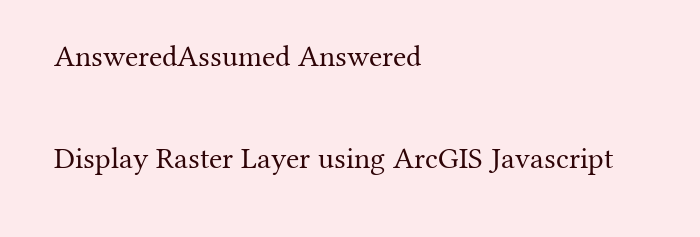AnsweredAssumed Answered

Display Raster Layer using ArcGIS Javascript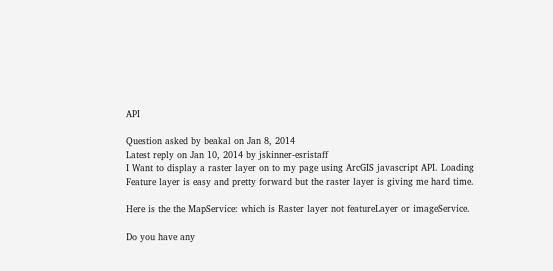API

Question asked by beakal on Jan 8, 2014
Latest reply on Jan 10, 2014 by jskinner-esristaff
I Want to display a raster layer on to my page using ArcGIS javascript API. Loading Feature layer is easy and pretty forward but the raster layer is giving me hard time.

Here is the the MapService: which is Raster layer not featureLayer or imageService.

Do you have any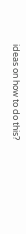ideas on how to do this?